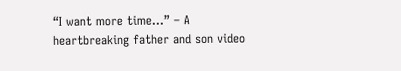“I want more time…” – A heartbreaking father and son video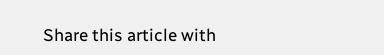Share this article with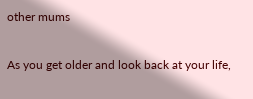other mums

As you get older and look back at your life,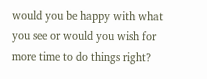would you be happy with what you see or would you wish for more time to do things right?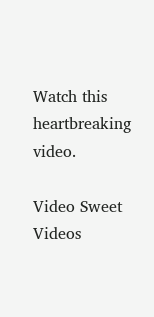Watch this heartbreaking video.

Video Sweet Videos